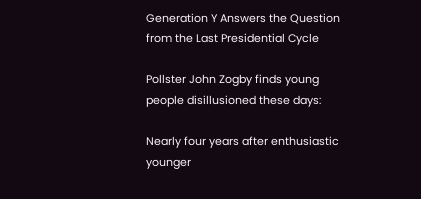Generation Y Answers the Question from the Last Presidential Cycle

Pollster John Zogby finds young people disillusioned these days:

Nearly four years after enthusiastic younger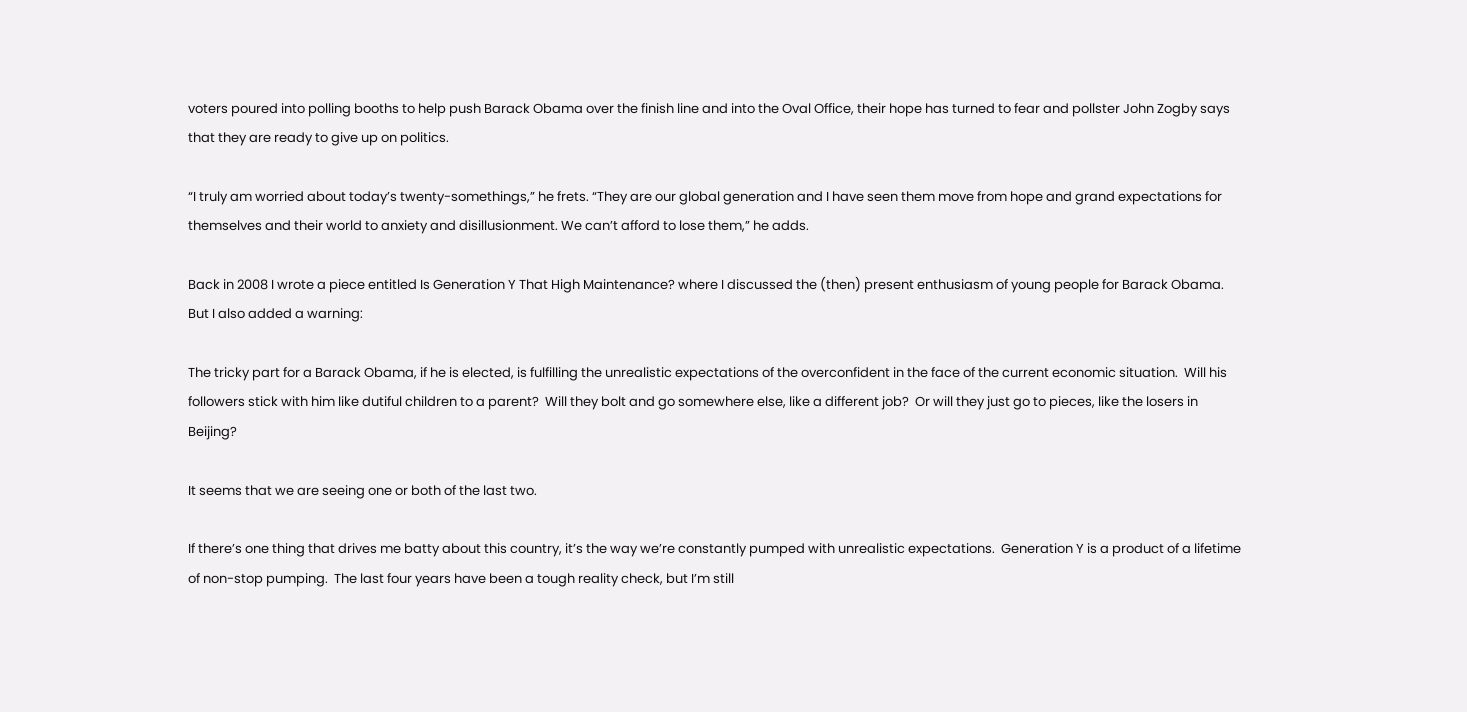voters poured into polling booths to help push Barack Obama over the finish line and into the Oval Office, their hope has turned to fear and pollster John Zogby says that they are ready to give up on politics.

“I truly am worried about today’s twenty-somethings,” he frets. “They are our global generation and I have seen them move from hope and grand expectations for themselves and their world to anxiety and disillusionment. We can’t afford to lose them,” he adds.

Back in 2008 I wrote a piece entitled Is Generation Y That High Maintenance? where I discussed the (then) present enthusiasm of young people for Barack Obama.  But I also added a warning:

The tricky part for a Barack Obama, if he is elected, is fulfilling the unrealistic expectations of the overconfident in the face of the current economic situation.  Will his followers stick with him like dutiful children to a parent?  Will they bolt and go somewhere else, like a different job?  Or will they just go to pieces, like the losers in Beijing?

It seems that we are seeing one or both of the last two.

If there’s one thing that drives me batty about this country, it’s the way we’re constantly pumped with unrealistic expectations.  Generation Y is a product of a lifetime of non-stop pumping.  The last four years have been a tough reality check, but I’m still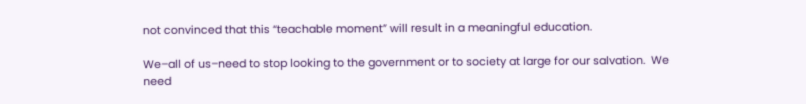not convinced that this “teachable moment” will result in a meaningful education.

We–all of us–need to stop looking to the government or to society at large for our salvation.  We need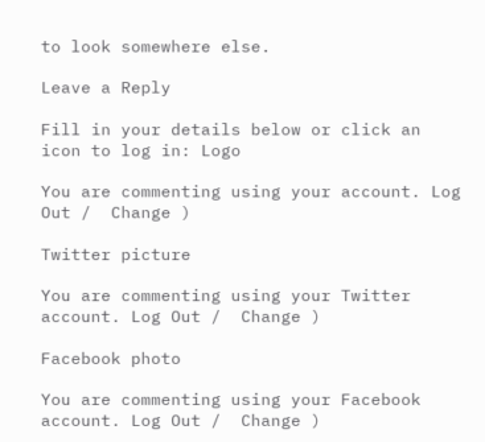to look somewhere else.

Leave a Reply

Fill in your details below or click an icon to log in: Logo

You are commenting using your account. Log Out /  Change )

Twitter picture

You are commenting using your Twitter account. Log Out /  Change )

Facebook photo

You are commenting using your Facebook account. Log Out /  Change )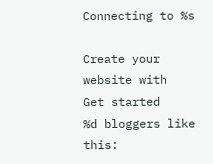Connecting to %s

Create your website with
Get started
%d bloggers like this: